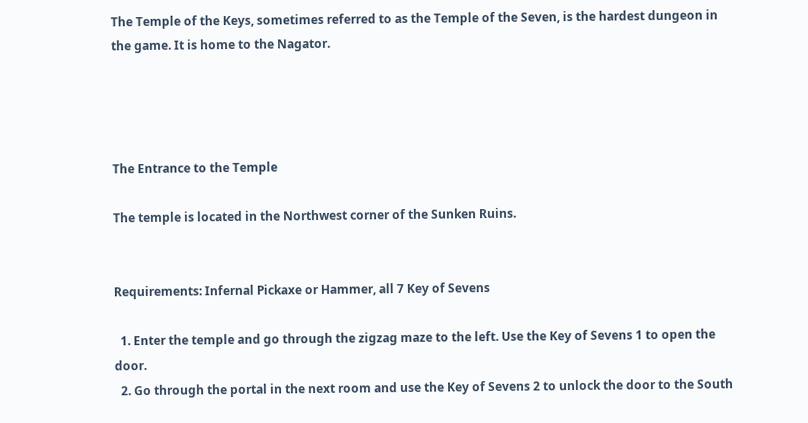The Temple of the Keys, sometimes referred to as the Temple of the Seven, is the hardest dungeon in the game. It is home to the Nagator.




The Entrance to the Temple

The temple is located in the Northwest corner of the Sunken Ruins.


Requirements: Infernal Pickaxe or Hammer, all 7 Key of Sevens

  1. Enter the temple and go through the zigzag maze to the left. Use the Key of Sevens 1 to open the door.
  2. Go through the portal in the next room and use the Key of Sevens 2 to unlock the door to the South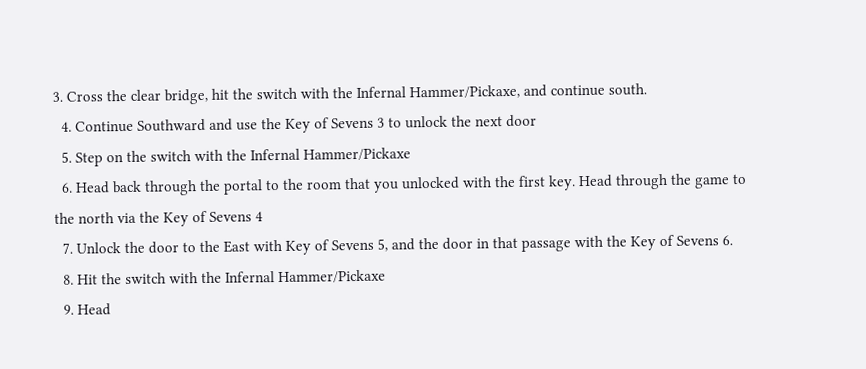3. Cross the clear bridge, hit the switch with the Infernal Hammer/Pickaxe, and continue south.
  4. Continue Southward and use the Key of Sevens 3 to unlock the next door
  5. Step on the switch with the Infernal Hammer/Pickaxe
  6. Head back through the portal to the room that you unlocked with the first key. Head through the game to the north via the Key of Sevens 4
  7. Unlock the door to the East with Key of Sevens 5, and the door in that passage with the Key of Sevens 6.
  8. Hit the switch with the Infernal Hammer/Pickaxe
  9. Head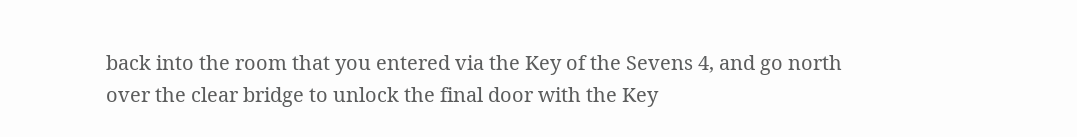back into the room that you entered via the Key of the Sevens 4, and go north over the clear bridge to unlock the final door with the Key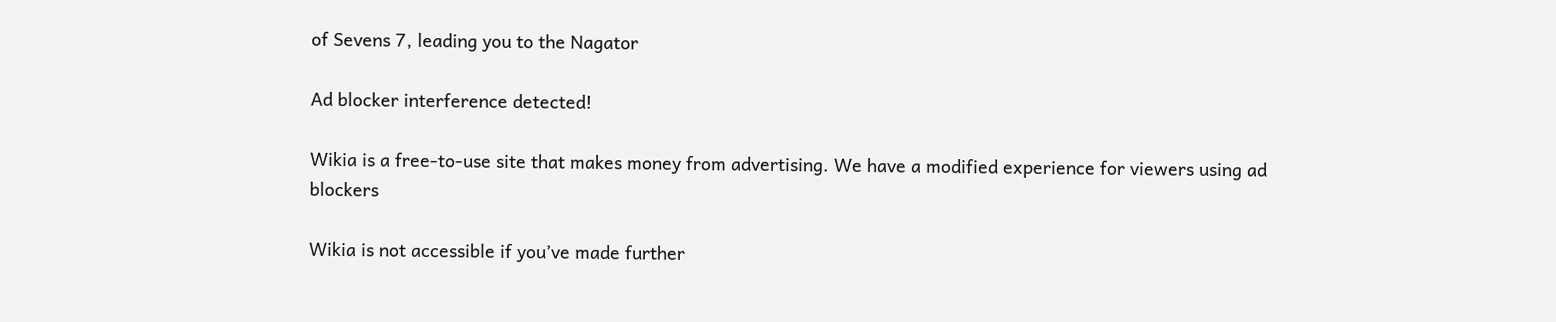of Sevens 7, leading you to the Nagator

Ad blocker interference detected!

Wikia is a free-to-use site that makes money from advertising. We have a modified experience for viewers using ad blockers

Wikia is not accessible if you’ve made further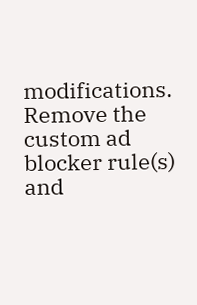modifications. Remove the custom ad blocker rule(s) and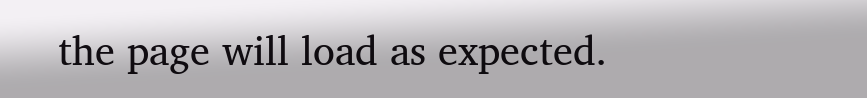the page will load as expected.